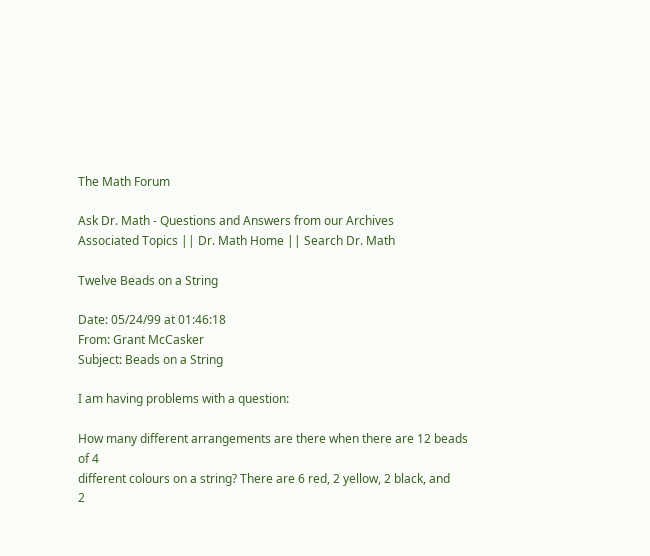The Math Forum

Ask Dr. Math - Questions and Answers from our Archives
Associated Topics || Dr. Math Home || Search Dr. Math

Twelve Beads on a String

Date: 05/24/99 at 01:46:18
From: Grant McCasker
Subject: Beads on a String

I am having problems with a question:

How many different arrangements are there when there are 12 beads of 4
different colours on a string? There are 6 red, 2 yellow, 2 black, and
2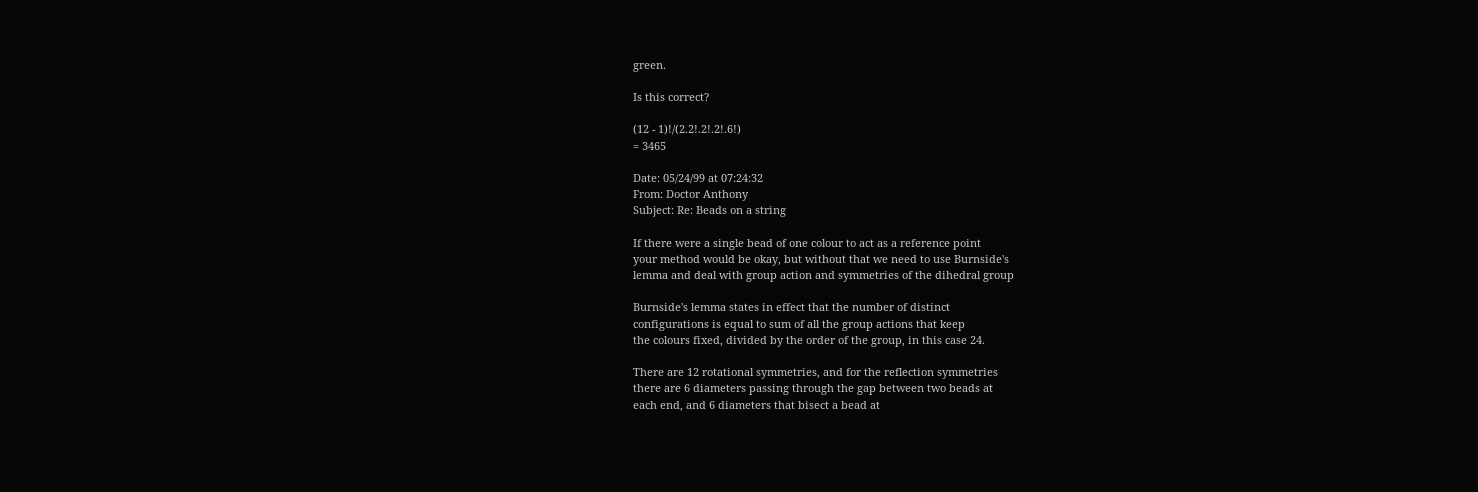green.

Is this correct?

(12 - 1)!/(2.2!.2!.2!.6!)
= 3465

Date: 05/24/99 at 07:24:32
From: Doctor Anthony
Subject: Re: Beads on a string

If there were a single bead of one colour to act as a reference point
your method would be okay, but without that we need to use Burnside's
lemma and deal with group action and symmetries of the dihedral group

Burnside's lemma states in effect that the number of distinct
configurations is equal to sum of all the group actions that keep
the colours fixed, divided by the order of the group, in this case 24.

There are 12 rotational symmetries, and for the reflection symmetries
there are 6 diameters passing through the gap between two beads at
each end, and 6 diameters that bisect a bead at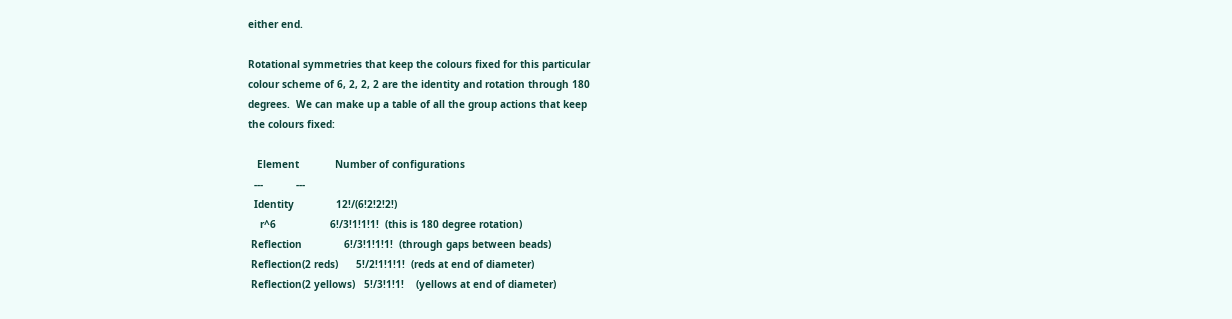either end.

Rotational symmetries that keep the colours fixed for this particular
colour scheme of 6, 2, 2, 2 are the identity and rotation through 180
degrees.  We can make up a table of all the group actions that keep
the colours fixed:

   Element            Number of configurations
  ---           ---
  Identity              12!/(6!2!2!2!)
    r^6                  6!/3!1!1!1!  (this is 180 degree rotation)
 Reflection              6!/3!1!1!1!  (through gaps between beads)
 Reflection(2 reds)      5!/2!1!1!1!  (reds at end of diameter)
 Reflection(2 yellows)   5!/3!1!1!    (yellows at end of diameter)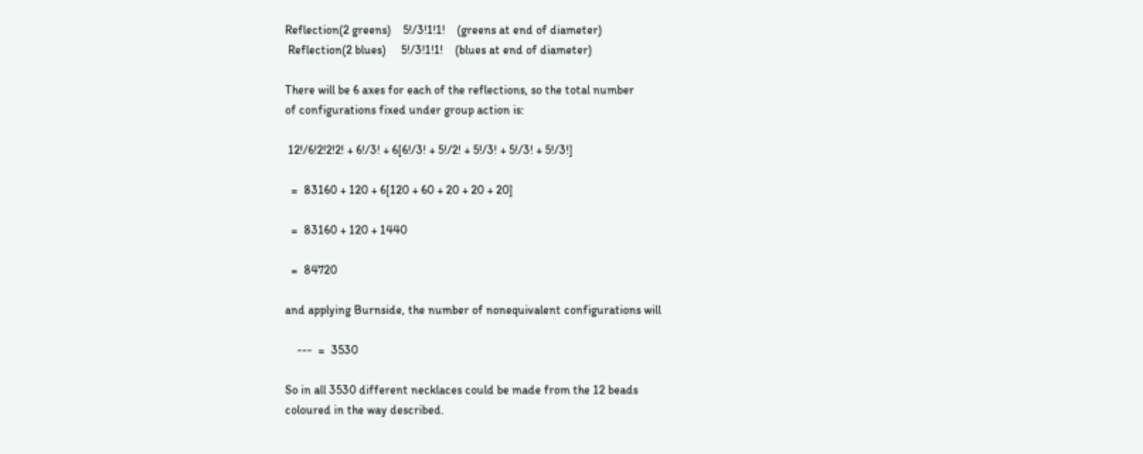Reflection(2 greens)    5!/3!1!1!    (greens at end of diameter)
 Reflection(2 blues)     5!/3!1!1!    (blues at end of diameter)

There will be 6 axes for each of the reflections, so the total number
of configurations fixed under group action is:

 12!/6!2!2!2! + 6!/3! + 6[6!/3! + 5!/2! + 5!/3! + 5!/3! + 5!/3!]

  =  83160 + 120 + 6[120 + 60 + 20 + 20 + 20]

  =  83160 + 120 + 1440

  =  84720

and applying Burnside, the number of nonequivalent configurations will

    ---  =  3530

So in all 3530 different necklaces could be made from the 12 beads
coloured in the way described.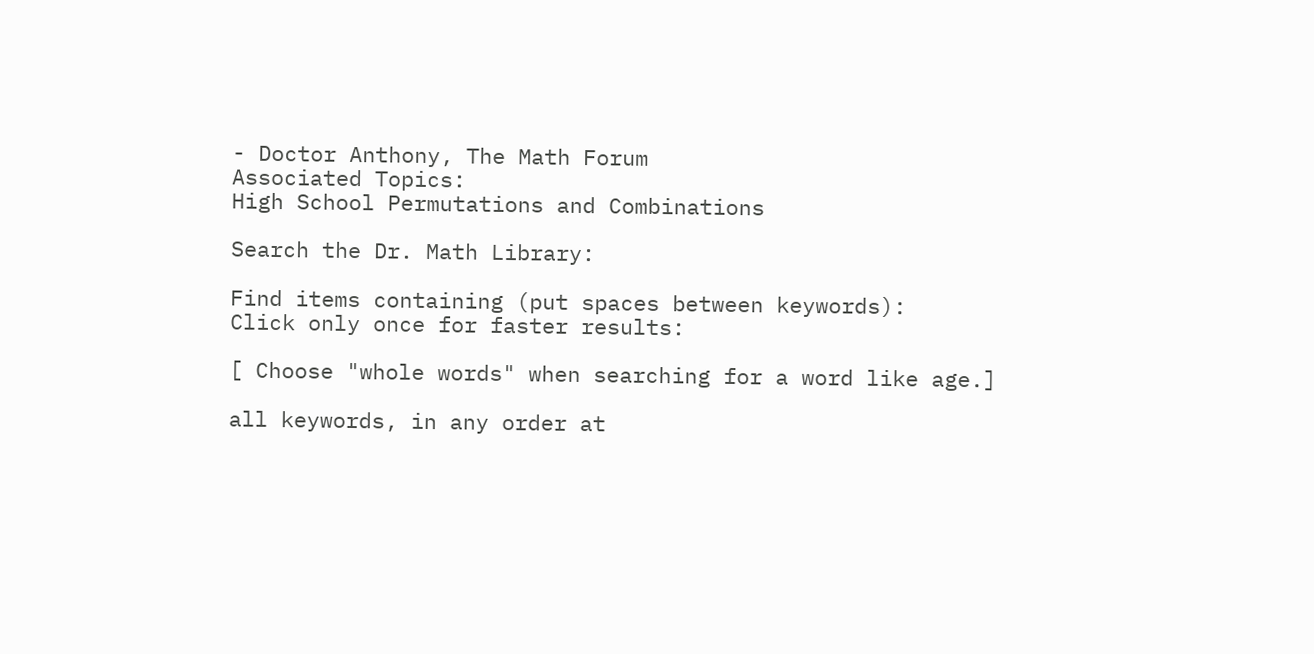- Doctor Anthony, The Math Forum
Associated Topics:
High School Permutations and Combinations

Search the Dr. Math Library:

Find items containing (put spaces between keywords):
Click only once for faster results:

[ Choose "whole words" when searching for a word like age.]

all keywords, in any order at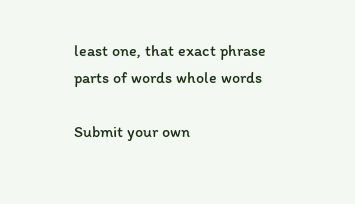least one, that exact phrase
parts of words whole words

Submit your own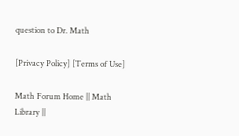question to Dr. Math

[Privacy Policy] [Terms of Use]

Math Forum Home || Math Library ||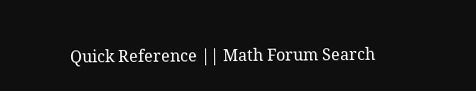Quick Reference || Math Forum Search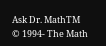Ask Dr. MathTM
© 1994- The Math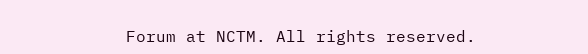Forum at NCTM. All rights reserved.